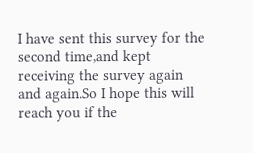I have sent this survey for the second time,and kept receiving the survey again and again.So I hope this will reach you if the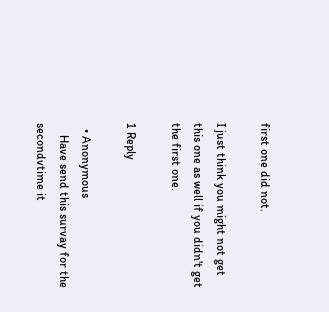first one did not.

I just think you might not get this one as well if you didn't get the first one.

1 Reply

  • Anonymous
    Have send this survay for the secondvtime it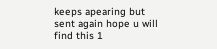keeps apearing but sent again hope u will find this 1